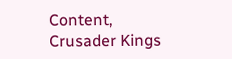Content, Crusader Kings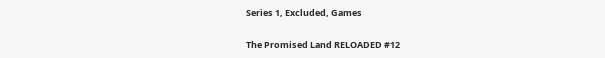Series 1, Excluded, Games

The Promised Land RELOADED #12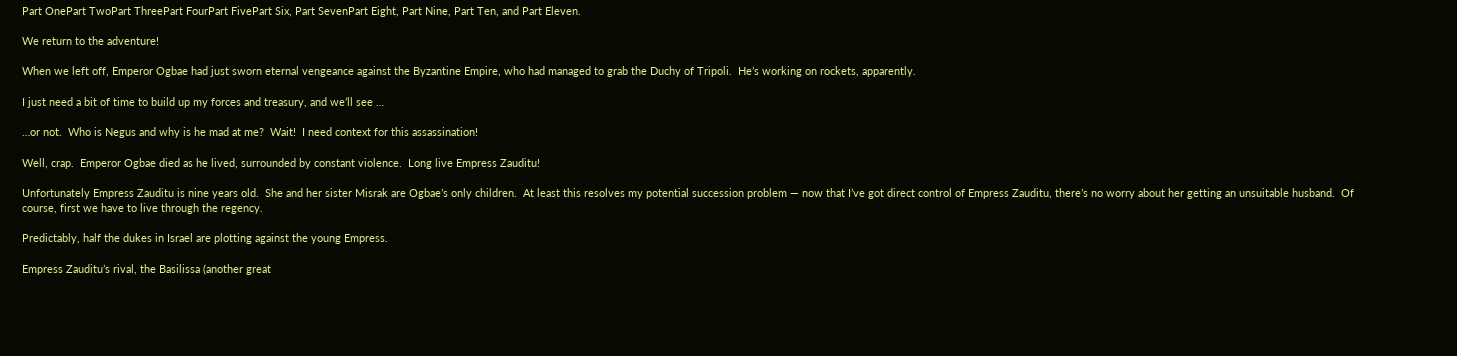Part OnePart TwoPart ThreePart FourPart FivePart Six, Part SevenPart Eight, Part Nine, Part Ten, and Part Eleven.

We return to the adventure!

When we left off, Emperor Ogbae had just sworn eternal vengeance against the Byzantine Empire, who had managed to grab the Duchy of Tripoli.  He’s working on rockets, apparently.

I just need a bit of time to build up my forces and treasury, and we’ll see …

…or not.  Who is Negus and why is he mad at me?  Wait!  I need context for this assassination!

Well, crap.  Emperor Ogbae died as he lived, surrounded by constant violence.  Long live Empress Zauditu!

Unfortunately Empress Zauditu is nine years old.  She and her sister Misrak are Ogbae’s only children.  At least this resolves my potential succession problem — now that I’ve got direct control of Empress Zauditu, there’s no worry about her getting an unsuitable husband.  Of course, first we have to live through the regency.

Predictably, half the dukes in Israel are plotting against the young Empress.

Empress Zauditu’s rival, the Basilissa (another great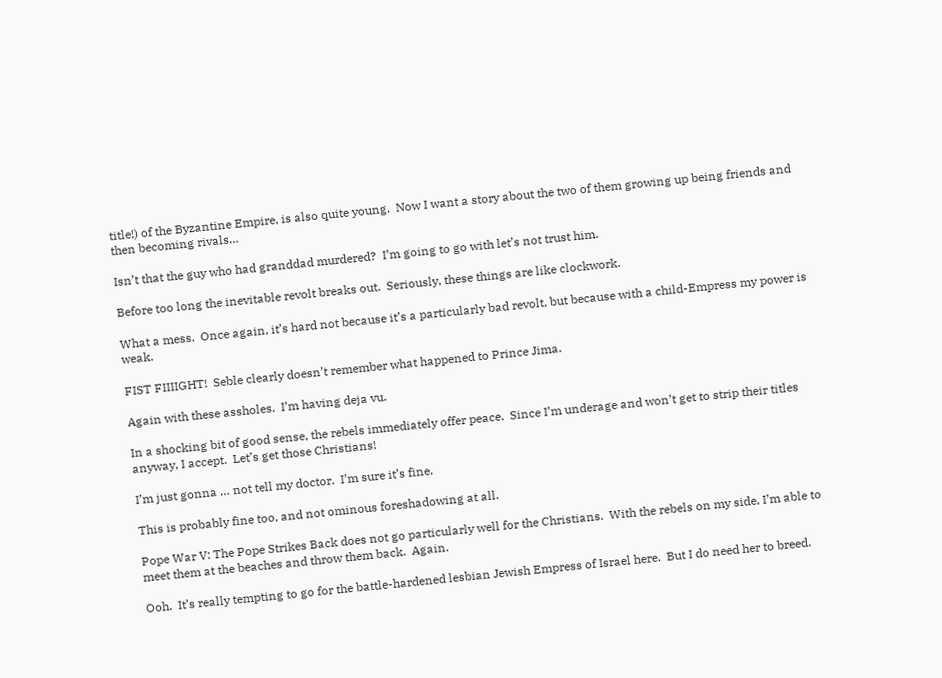title!) of the Byzantine Empire, is also quite young.  Now I want a story about the two of them growing up being friends and then becoming rivals…

Isn’t that the guy who had granddad murdered?  I’m going to go with let’s not trust him.

Before too long the inevitable revolt breaks out.  Seriously, these things are like clockwork.

What a mess.  Once again, it’s hard not because it’s a particularly bad revolt, but because with a child-Empress my power is weak.

FIST FIIIIGHT!  Seble clearly doesn’t remember what happened to Prince Jima.

Again with these assholes.  I’m having deja vu.

In a shocking bit of good sense, the rebels immediately offer peace.  Since I’m underage and won’t get to strip their titles anyway, I accept.  Let’s get those Christians!

I’m just gonna … not tell my doctor.  I’m sure it’s fine.

This is probably fine too, and not ominous foreshadowing at all.

Pope War V: The Pope Strikes Back does not go particularly well for the Christians.  With the rebels on my side, I’m able to meet them at the beaches and throw them back.  Again.

Ooh.  It’s really tempting to go for the battle-hardened lesbian Jewish Empress of Israel here.  But I do need her to breed.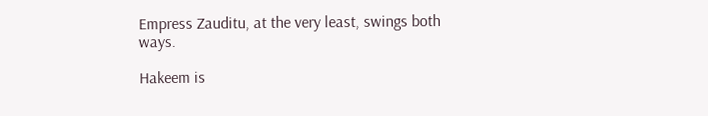Empress Zauditu, at the very least, swings both ways.

Hakeem is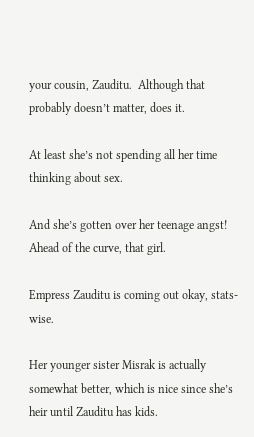your cousin, Zauditu.  Although that probably doesn’t matter, does it.

At least she’s not spending all her time thinking about sex.

And she’s gotten over her teenage angst!  Ahead of the curve, that girl.

Empress Zauditu is coming out okay, stats-wise.

Her younger sister Misrak is actually somewhat better, which is nice since she’s heir until Zauditu has kids.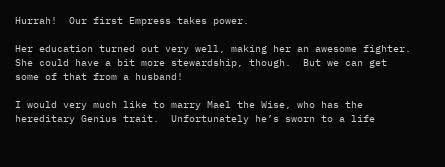Hurrah!  Our first Empress takes power.

Her education turned out very well, making her an awesome fighter.  She could have a bit more stewardship, though.  But we can get some of that from a husband!

I would very much like to marry Mael the Wise, who has the hereditary Genius trait.  Unfortunately he’s sworn to a life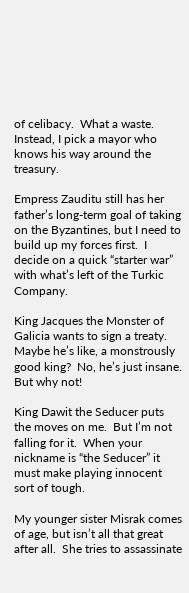of celibacy.  What a waste.  Instead, I pick a mayor who knows his way around the treasury.

Empress Zauditu still has her father’s long-term goal of taking on the Byzantines, but I need to build up my forces first.  I decide on a quick “starter war” with what’s left of the Turkic Company.

King Jacques the Monster of Galicia wants to sign a treaty.  Maybe he’s like, a monstrously good king?  No, he’s just insane.  But why not!

King Dawit the Seducer puts the moves on me.  But I’m not falling for it.  When your nickname is “the Seducer” it must make playing innocent sort of tough.

My younger sister Misrak comes of age, but isn’t all that great after all.  She tries to assassinate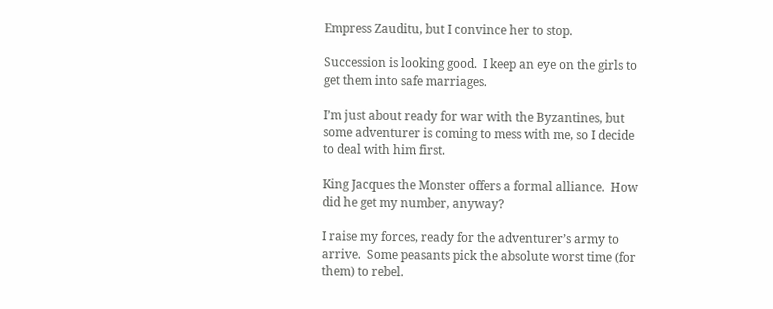Empress Zauditu, but I convince her to stop.

Succession is looking good.  I keep an eye on the girls to get them into safe marriages.

I’m just about ready for war with the Byzantines, but some adventurer is coming to mess with me, so I decide to deal with him first.

King Jacques the Monster offers a formal alliance.  How did he get my number, anyway?

I raise my forces, ready for the adventurer’s army to arrive.  Some peasants pick the absolute worst time (for them) to rebel.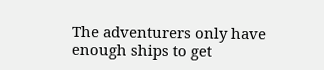The adventurers only have enough ships to get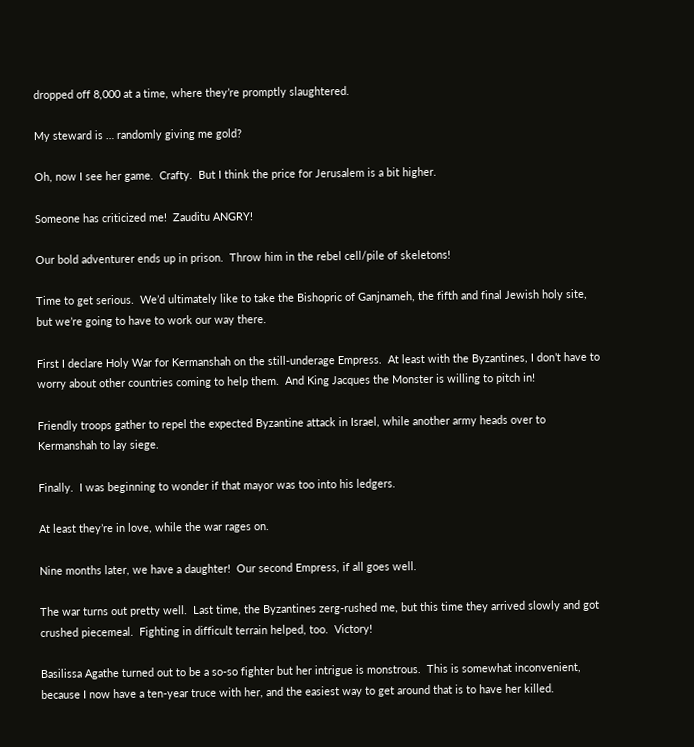dropped off 8,000 at a time, where they’re promptly slaughtered.

My steward is … randomly giving me gold?

Oh, now I see her game.  Crafty.  But I think the price for Jerusalem is a bit higher.

Someone has criticized me!  Zauditu ANGRY!

Our bold adventurer ends up in prison.  Throw him in the rebel cell/pile of skeletons!

Time to get serious.  We’d ultimately like to take the Bishopric of Ganjnameh, the fifth and final Jewish holy site, but we’re going to have to work our way there.

First I declare Holy War for Kermanshah on the still-underage Empress.  At least with the Byzantines, I don’t have to worry about other countries coming to help them.  And King Jacques the Monster is willing to pitch in!

Friendly troops gather to repel the expected Byzantine attack in Israel, while another army heads over to Kermanshah to lay siege.

Finally.  I was beginning to wonder if that mayor was too into his ledgers.

At least they’re in love, while the war rages on.

Nine months later, we have a daughter!  Our second Empress, if all goes well.

The war turns out pretty well.  Last time, the Byzantines zerg-rushed me, but this time they arrived slowly and got crushed piecemeal.  Fighting in difficult terrain helped, too.  Victory!

Basilissa Agathe turned out to be a so-so fighter but her intrigue is monstrous.  This is somewhat inconvenient, because I now have a ten-year truce with her, and the easiest way to get around that is to have her killed.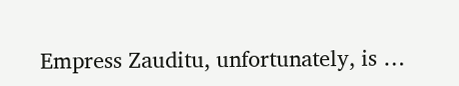Empress Zauditu, unfortunately, is …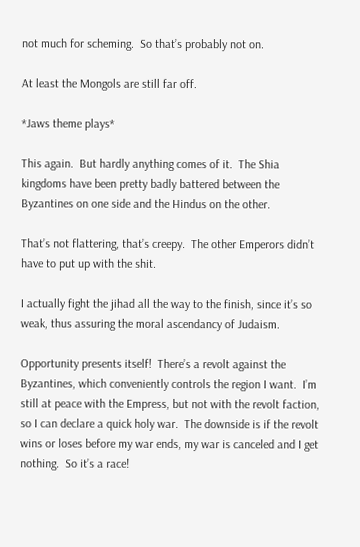not much for scheming.  So that’s probably not on.

At least the Mongols are still far off.

*Jaws theme plays*

This again.  But hardly anything comes of it.  The Shia kingdoms have been pretty badly battered between the Byzantines on one side and the Hindus on the other.

That’s not flattering, that’s creepy.  The other Emperors didn’t have to put up with the shit.

I actually fight the jihad all the way to the finish, since it’s so weak, thus assuring the moral ascendancy of Judaism.

Opportunity presents itself!  There’s a revolt against the Byzantines, which conveniently controls the region I want.  I’m still at peace with the Empress, but not with the revolt faction, so I can declare a quick holy war.  The downside is if the revolt wins or loses before my war ends, my war is canceled and I get nothing.  So it’s a race!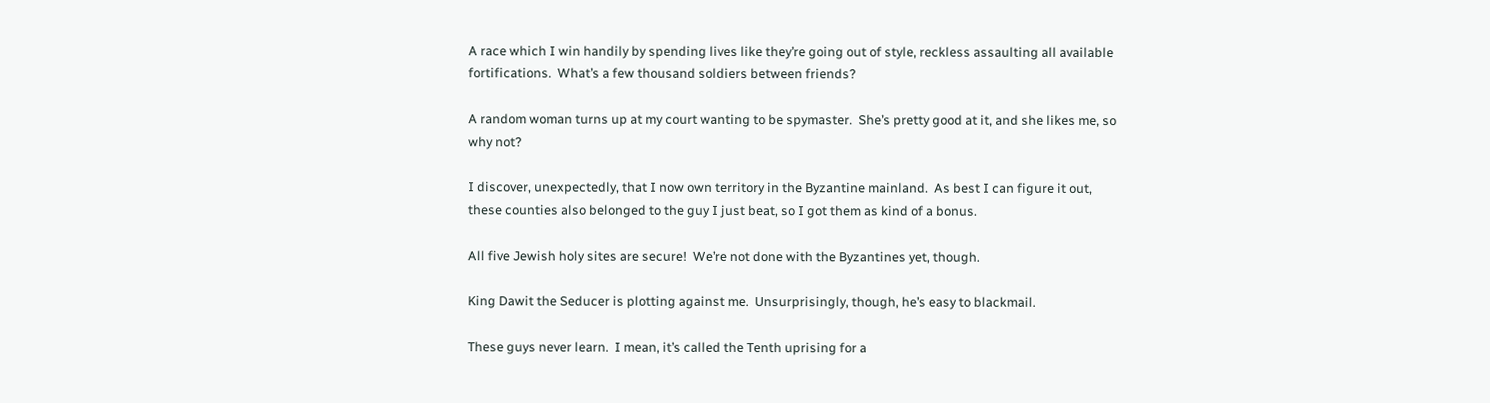A race which I win handily by spending lives like they’re going out of style, reckless assaulting all available fortifications.  What’s a few thousand soldiers between friends?

A random woman turns up at my court wanting to be spymaster.  She’s pretty good at it, and she likes me, so why not?

I discover, unexpectedly, that I now own territory in the Byzantine mainland.  As best I can figure it out, these counties also belonged to the guy I just beat, so I got them as kind of a bonus.

All five Jewish holy sites are secure!  We’re not done with the Byzantines yet, though.

King Dawit the Seducer is plotting against me.  Unsurprisingly, though, he’s easy to blackmail.

These guys never learn.  I mean, it’s called the Tenth uprising for a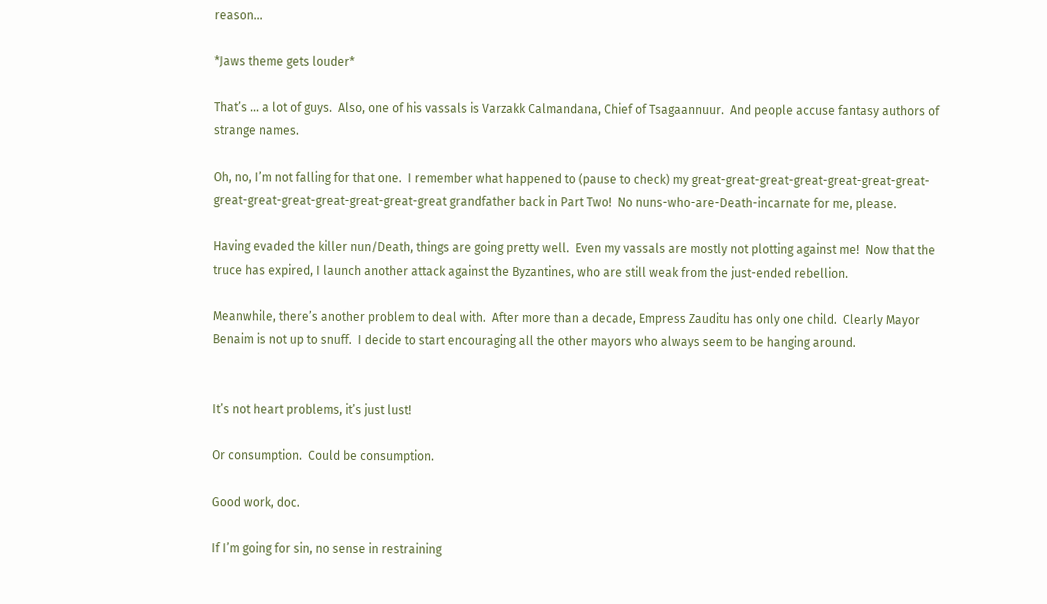reason…

*Jaws theme gets louder*

That’s … a lot of guys.  Also, one of his vassals is Varzakk Calmandana, Chief of Tsagaannuur.  And people accuse fantasy authors of strange names.

Oh, no, I’m not falling for that one.  I remember what happened to (pause to check) my great-great-great-great-great-great-great-great-great-great-great-great-great-great grandfather back in Part Two!  No nuns-who-are-Death-incarnate for me, please.

Having evaded the killer nun/Death, things are going pretty well.  Even my vassals are mostly not plotting against me!  Now that the truce has expired, I launch another attack against the Byzantines, who are still weak from the just-ended rebellion.

Meanwhile, there’s another problem to deal with.  After more than a decade, Empress Zauditu has only one child.  Clearly Mayor Benaim is not up to snuff.  I decide to start encouraging all the other mayors who always seem to be hanging around.


It’s not heart problems, it’s just lust!

Or consumption.  Could be consumption.

Good work, doc.

If I’m going for sin, no sense in restraining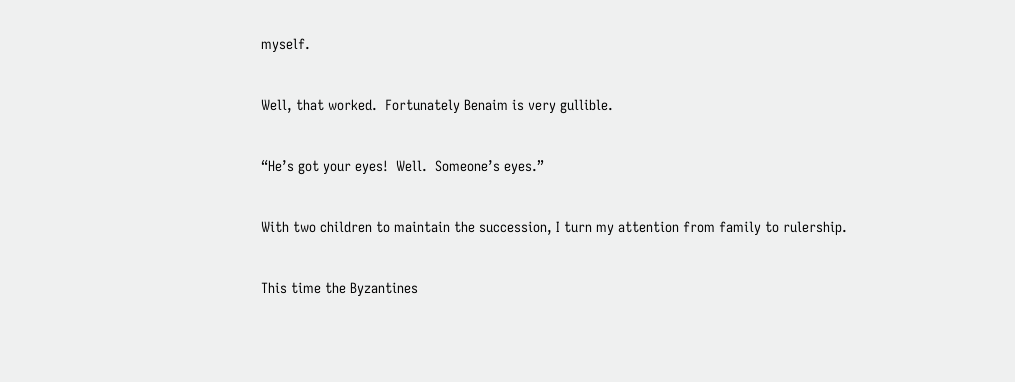myself.

Well, that worked.  Fortunately Benaim is very gullible.

“He’s got your eyes!  Well.  Someone’s eyes.”

With two children to maintain the succession, I turn my attention from family to rulership.

This time the Byzantines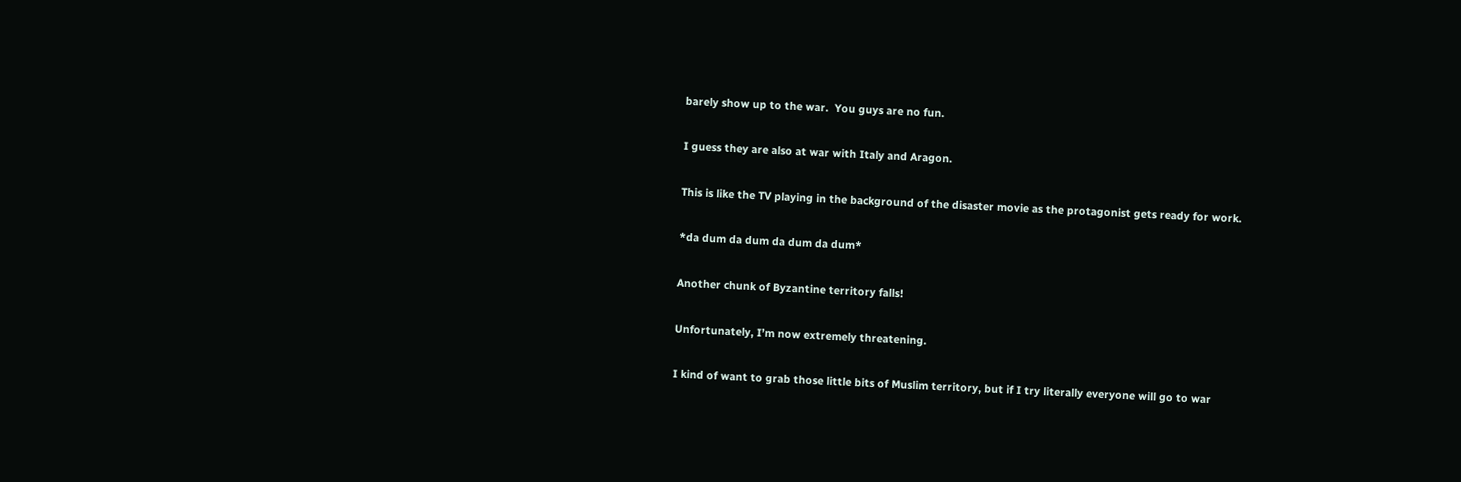barely show up to the war.  You guys are no fun.

I guess they are also at war with Italy and Aragon.

This is like the TV playing in the background of the disaster movie as the protagonist gets ready for work.

*da dum da dum da dum da dum*

Another chunk of Byzantine territory falls!

Unfortunately, I’m now extremely threatening.

I kind of want to grab those little bits of Muslim territory, but if I try literally everyone will go to war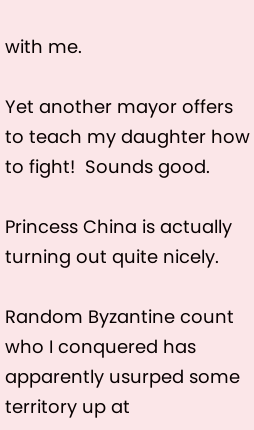with me.

Yet another mayor offers to teach my daughter how to fight!  Sounds good.

Princess China is actually turning out quite nicely.

Random Byzantine count who I conquered has apparently usurped some territory up at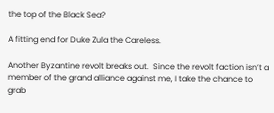the top of the Black Sea?

A fitting end for Duke Zula the Careless.

Another Byzantine revolt breaks out.  Since the revolt faction isn’t a member of the grand alliance against me, I take the chance to grab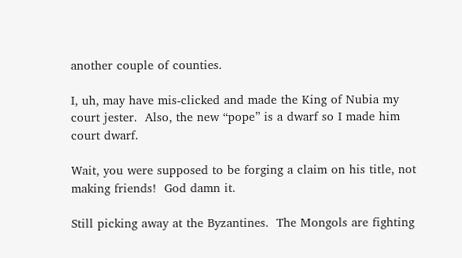another couple of counties.

I, uh, may have mis-clicked and made the King of Nubia my court jester.  Also, the new “pope” is a dwarf so I made him court dwarf.

Wait, you were supposed to be forging a claim on his title, not making friends!  God damn it.

Still picking away at the Byzantines.  The Mongols are fighting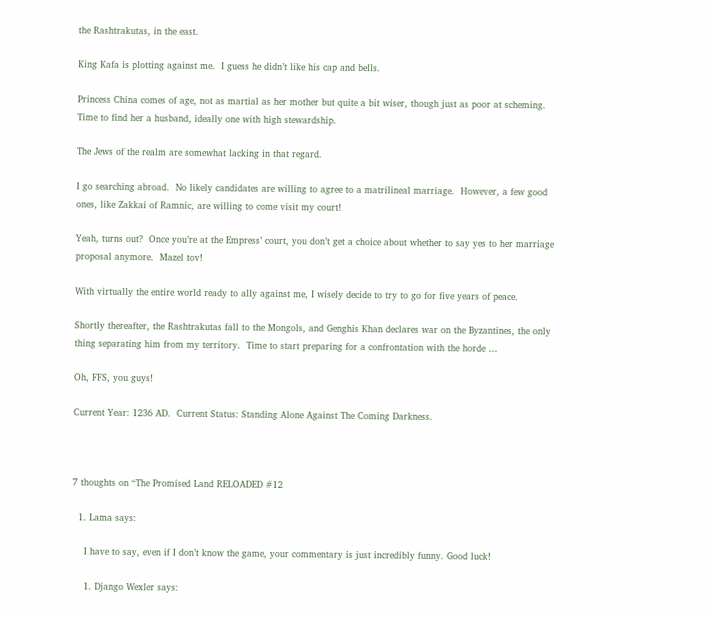the Rashtrakutas, in the east.

King Kafa is plotting against me.  I guess he didn’t like his cap and bells.

Princess China comes of age, not as martial as her mother but quite a bit wiser, though just as poor at scheming.  Time to find her a husband, ideally one with high stewardship.

The Jews of the realm are somewhat lacking in that regard.

I go searching abroad.  No likely candidates are willing to agree to a matrilineal marriage.  However, a few good ones, like Zakkai of Ramnic, are willing to come visit my court!

Yeah, turns out?  Once you’re at the Empress’ court, you don’t get a choice about whether to say yes to her marriage proposal anymore.  Mazel tov!

With virtually the entire world ready to ally against me, I wisely decide to try to go for five years of peace.

Shortly thereafter, the Rashtrakutas fall to the Mongols, and Genghis Khan declares war on the Byzantines, the only thing separating him from my territory.  Time to start preparing for a confrontation with the horde …

Oh, FFS, you guys!

Current Year: 1236 AD.  Current Status: Standing Alone Against The Coming Darkness.



7 thoughts on “The Promised Land RELOADED #12

  1. Lama says:

    I have to say, even if I don’t know the game, your commentary is just incredibly funny. Good luck!

    1. Django Wexler says: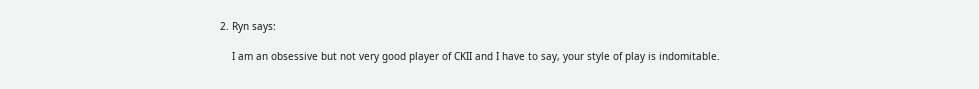2. Ryn says:

    I am an obsessive but not very good player of CKII and I have to say, your style of play is indomitable.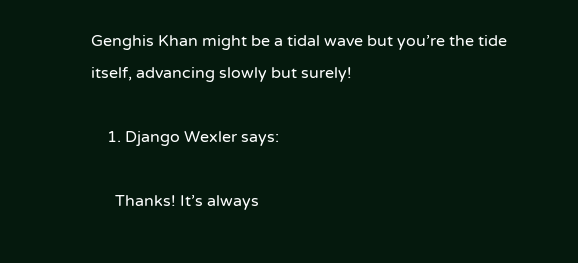Genghis Khan might be a tidal wave but you’re the tide itself, advancing slowly but surely!

    1. Django Wexler says:

      Thanks! It’s always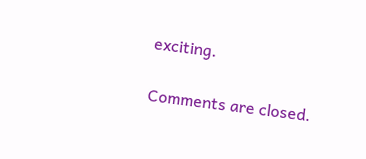exciting.

Comments are closed.